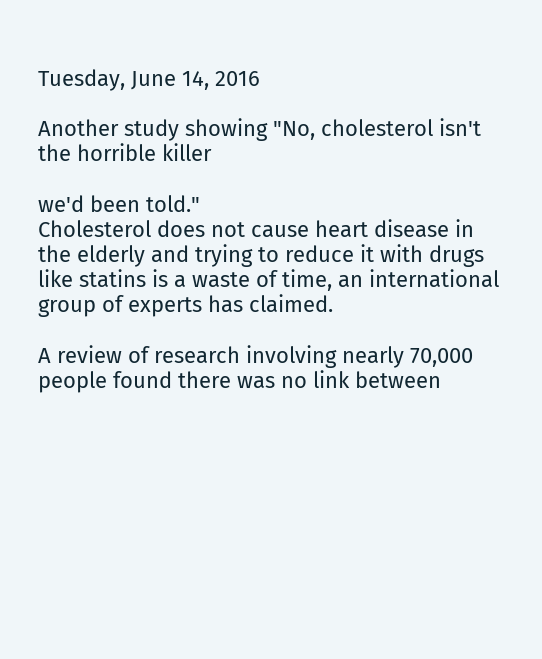Tuesday, June 14, 2016

Another study showing "No, cholesterol isn't the horrible killer

we'd been told."
Cholesterol does not cause heart disease in the elderly and trying to reduce it with drugs like statins is a waste of time, an international group of experts has claimed.

A review of research involving nearly 70,000 people found there was no link between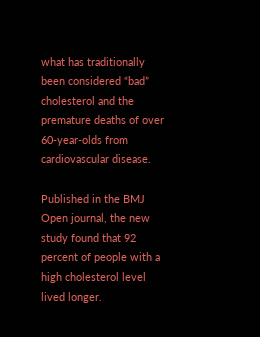what has traditionally been considered “bad” cholesterol and the premature deaths of over 60-year-olds from cardiovascular disease.

Published in the BMJ Open journal, the new study found that 92 percent of people with a high cholesterol level lived longer.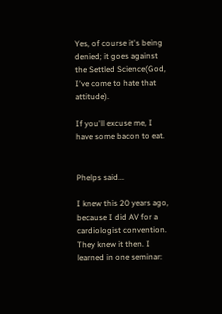Yes, of course it's being denied; it goes against the Settled Science(God, I've come to hate that attitude).

If you'll excuse me, I have some bacon to eat.


Phelps said...

I knew this 20 years ago, because I did AV for a cardiologist convention. They knew it then. I learned in one seminar: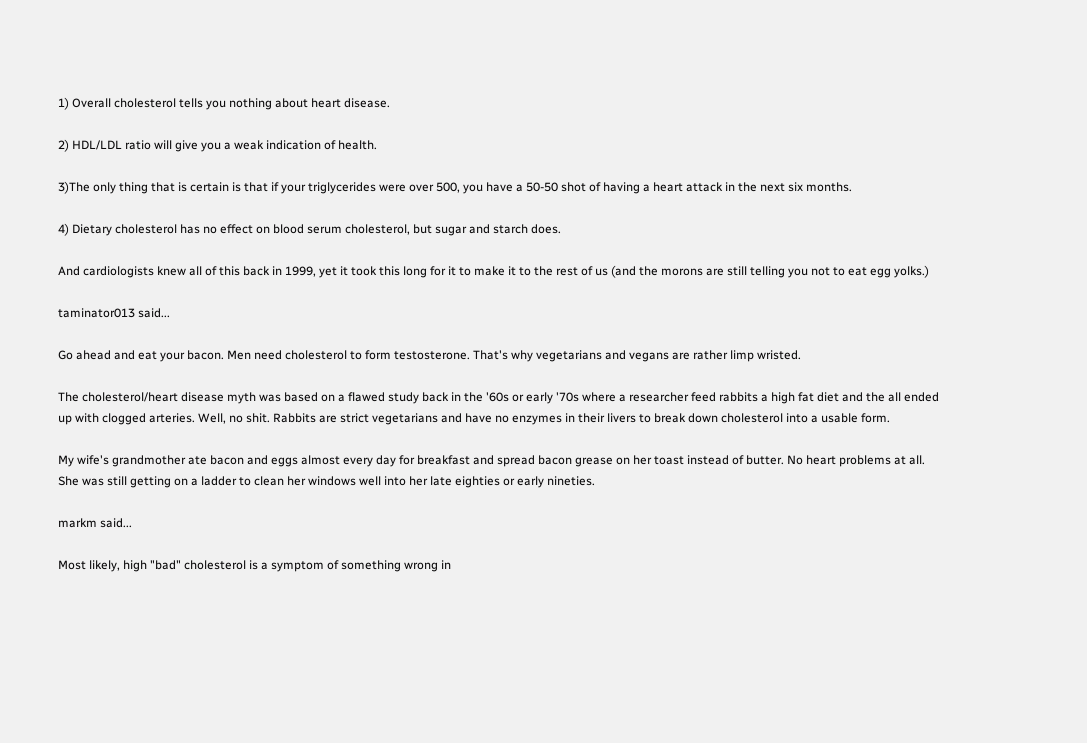1) Overall cholesterol tells you nothing about heart disease.

2) HDL/LDL ratio will give you a weak indication of health.

3)The only thing that is certain is that if your triglycerides were over 500, you have a 50-50 shot of having a heart attack in the next six months.

4) Dietary cholesterol has no effect on blood serum cholesterol, but sugar and starch does.

And cardiologists knew all of this back in 1999, yet it took this long for it to make it to the rest of us (and the morons are still telling you not to eat egg yolks.)

taminator013 said...

Go ahead and eat your bacon. Men need cholesterol to form testosterone. That's why vegetarians and vegans are rather limp wristed.

The cholesterol/heart disease myth was based on a flawed study back in the '60s or early '70s where a researcher feed rabbits a high fat diet and the all ended up with clogged arteries. Well, no shit. Rabbits are strict vegetarians and have no enzymes in their livers to break down cholesterol into a usable form.

My wife's grandmother ate bacon and eggs almost every day for breakfast and spread bacon grease on her toast instead of butter. No heart problems at all. She was still getting on a ladder to clean her windows well into her late eighties or early nineties.

markm said...

Most likely, high "bad" cholesterol is a symptom of something wrong in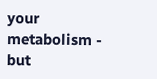your metabolism - but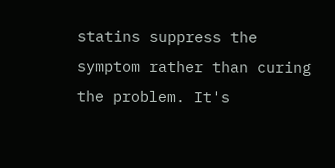statins suppress the symptom rather than curing the problem. It's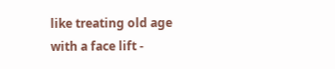like treating old age with a face lift -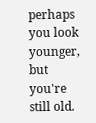perhaps you look younger, but you're still old.